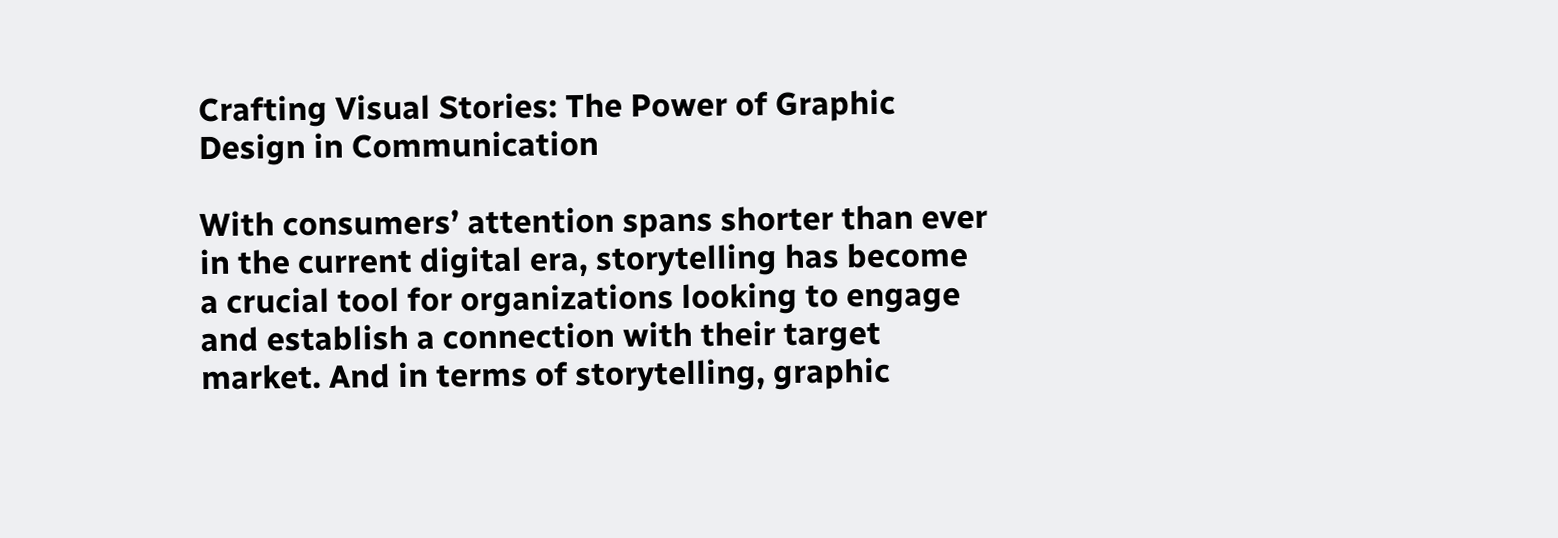Crafting Visual Stories: The Power of Graphic Design in Communication

With consumers’ attention spans shorter than ever in the current digital era, storytelling has become a crucial tool for organizations looking to engage and establish a connection with their target market. And in terms of storytelling, graphic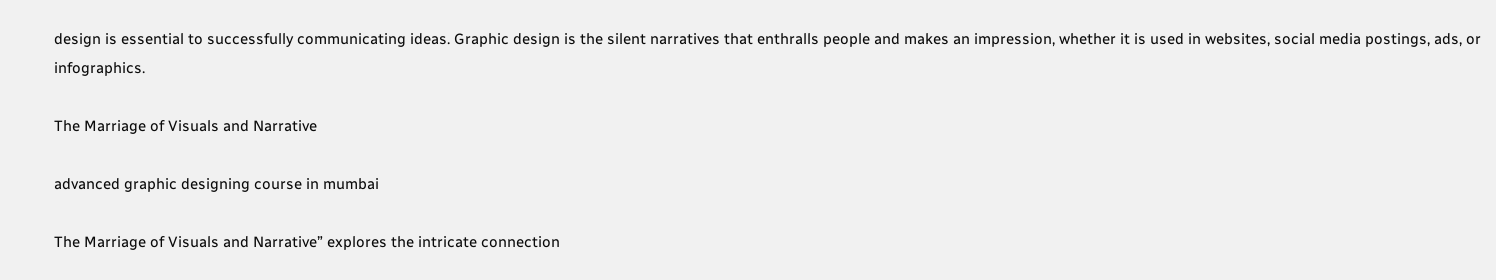design is essential to successfully communicating ideas. Graphic design is the silent narratives that enthralls people and makes an impression, whether it is used in websites, social media postings, ads, or infographics.

The Marriage of Visuals and Narrative

advanced graphic designing course in mumbai

The Marriage of Visuals and Narrative” explores the intricate connection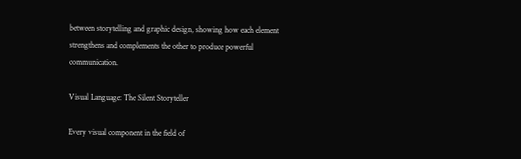between storytelling and graphic design, showing how each element strengthens and complements the other to produce powerful communication.

Visual Language: The Silent Storyteller

Every visual component in the field of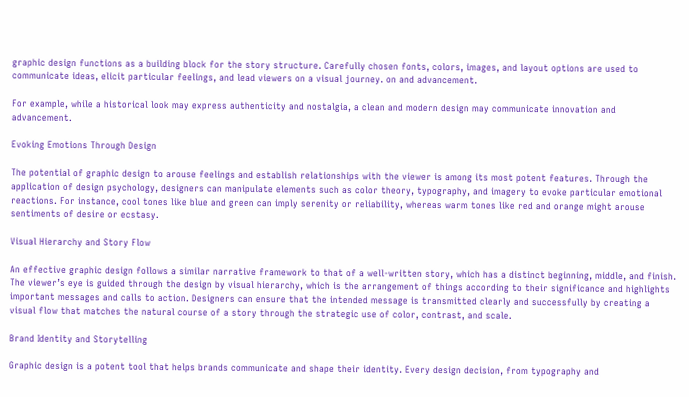graphic design functions as a building block for the story structure. Carefully chosen fonts, colors, images, and layout options are used to communicate ideas, elicit particular feelings, and lead viewers on a visual journey. on and advancement.

For example, while a historical look may express authenticity and nostalgia, a clean and modern design may communicate innovation and advancement.

Evoking Emotions Through Design

The potential of graphic design to arouse feelings and establish relationships with the viewer is among its most potent features. Through the application of design psychology, designers can manipulate elements such as color theory, typography, and imagery to evoke particular emotional reactions. For instance, cool tones like blue and green can imply serenity or reliability, whereas warm tones like red and orange might arouse sentiments of desire or ecstasy.

Visual Hierarchy and Story Flow

An effective graphic design follows a similar narrative framework to that of a well-written story, which has a distinct beginning, middle, and finish. The viewer’s eye is guided through the design by visual hierarchy, which is the arrangement of things according to their significance and highlights important messages and calls to action. Designers can ensure that the intended message is transmitted clearly and successfully by creating a visual flow that matches the natural course of a story through the strategic use of color, contrast, and scale.

Brand Identity and Storytelling

Graphic design is a potent tool that helps brands communicate and shape their identity. Every design decision, from typography and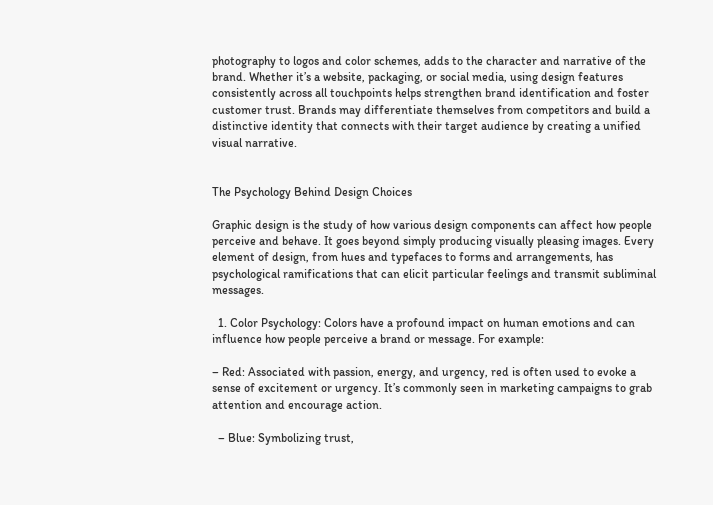photography to logos and color schemes, adds to the character and narrative of the brand. Whether it’s a website, packaging, or social media, using design features consistently across all touchpoints helps strengthen brand identification and foster customer trust. Brands may differentiate themselves from competitors and build a distinctive identity that connects with their target audience by creating a unified visual narrative.


The Psychology Behind Design Choices

Graphic design is the study of how various design components can affect how people perceive and behave. It goes beyond simply producing visually pleasing images. Every element of design, from hues and typefaces to forms and arrangements, has psychological ramifications that can elicit particular feelings and transmit subliminal messages.

  1. Color Psychology: Colors have a profound impact on human emotions and can influence how people perceive a brand or message. For example:

– Red: Associated with passion, energy, and urgency, red is often used to evoke a sense of excitement or urgency. It’s commonly seen in marketing campaigns to grab attention and encourage action.

  – Blue: Symbolizing trust,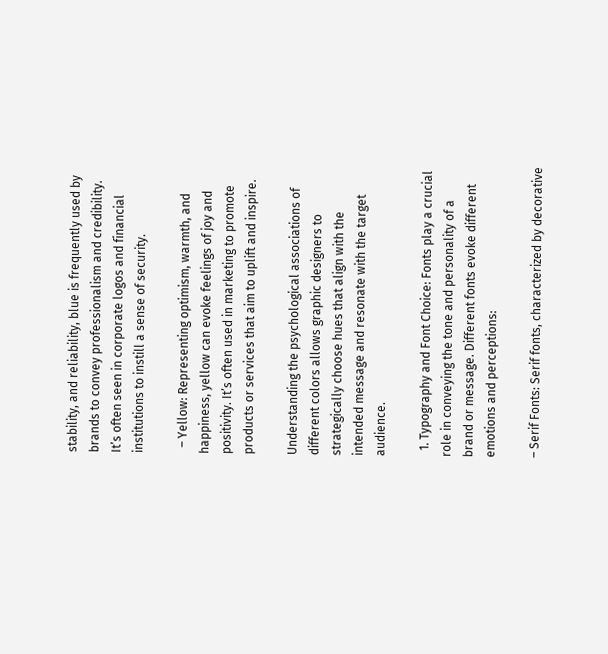stability, and reliability, blue is frequently used by brands to convey professionalism and credibility. It’s often seen in corporate logos and financial institutions to instill a sense of security.

  – Yellow: Representing optimism, warmth, and happiness, yellow can evoke feelings of joy and positivity. It’s often used in marketing to promote products or services that aim to uplift and inspire.

Understanding the psychological associations of different colors allows graphic designers to strategically choose hues that align with the intended message and resonate with the target audience.

  1. Typography and Font Choice: Fonts play a crucial role in conveying the tone and personality of a brand or message. Different fonts evoke different emotions and perceptions:

– Serif Fonts: Serif fonts, characterized by decorative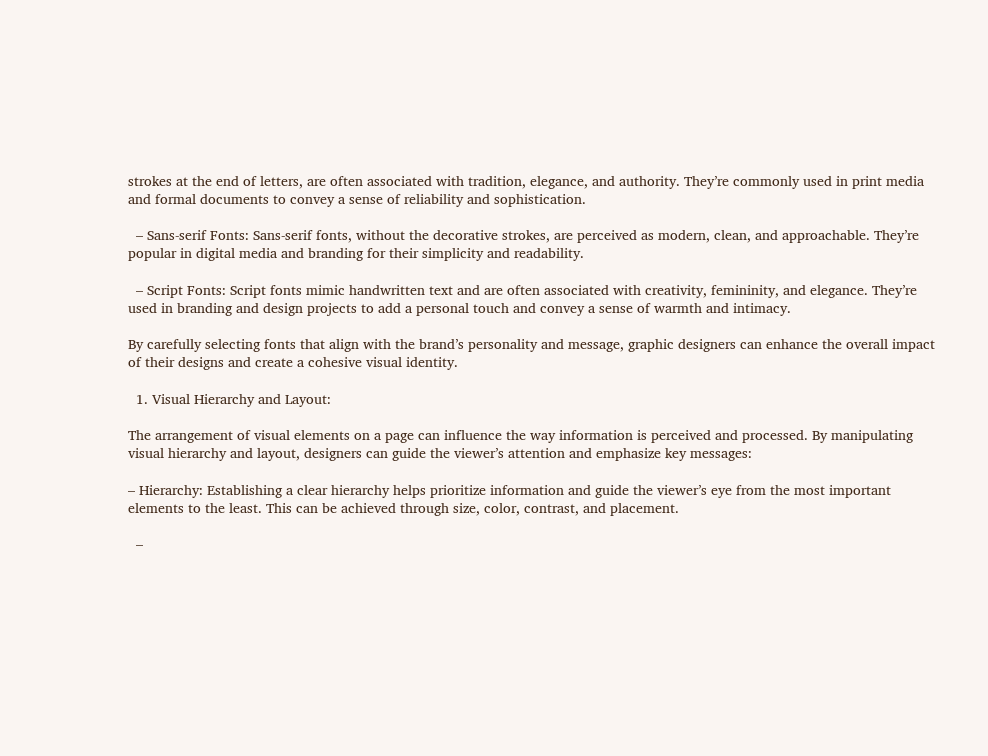strokes at the end of letters, are often associated with tradition, elegance, and authority. They’re commonly used in print media and formal documents to convey a sense of reliability and sophistication.

  – Sans-serif Fonts: Sans-serif fonts, without the decorative strokes, are perceived as modern, clean, and approachable. They’re popular in digital media and branding for their simplicity and readability.

  – Script Fonts: Script fonts mimic handwritten text and are often associated with creativity, femininity, and elegance. They’re used in branding and design projects to add a personal touch and convey a sense of warmth and intimacy.

By carefully selecting fonts that align with the brand’s personality and message, graphic designers can enhance the overall impact of their designs and create a cohesive visual identity.

  1. Visual Hierarchy and Layout:

The arrangement of visual elements on a page can influence the way information is perceived and processed. By manipulating visual hierarchy and layout, designers can guide the viewer’s attention and emphasize key messages:

– Hierarchy: Establishing a clear hierarchy helps prioritize information and guide the viewer’s eye from the most important elements to the least. This can be achieved through size, color, contrast, and placement.

  –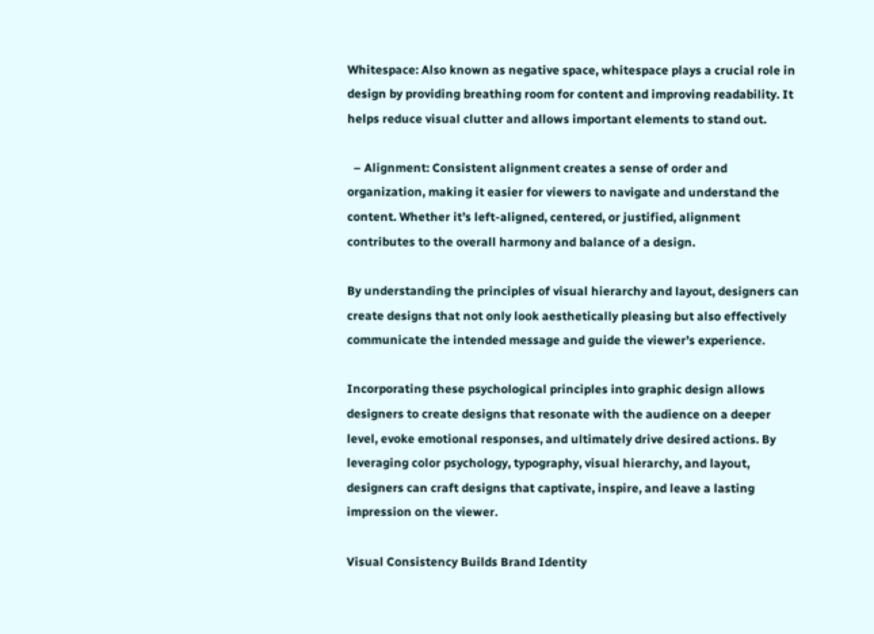Whitespace: Also known as negative space, whitespace plays a crucial role in design by providing breathing room for content and improving readability. It helps reduce visual clutter and allows important elements to stand out.

  – Alignment: Consistent alignment creates a sense of order and organization, making it easier for viewers to navigate and understand the content. Whether it’s left-aligned, centered, or justified, alignment contributes to the overall harmony and balance of a design.

By understanding the principles of visual hierarchy and layout, designers can create designs that not only look aesthetically pleasing but also effectively communicate the intended message and guide the viewer’s experience.

Incorporating these psychological principles into graphic design allows designers to create designs that resonate with the audience on a deeper level, evoke emotional responses, and ultimately drive desired actions. By leveraging color psychology, typography, visual hierarchy, and layout, designers can craft designs that captivate, inspire, and leave a lasting impression on the viewer.

Visual Consistency Builds Brand Identity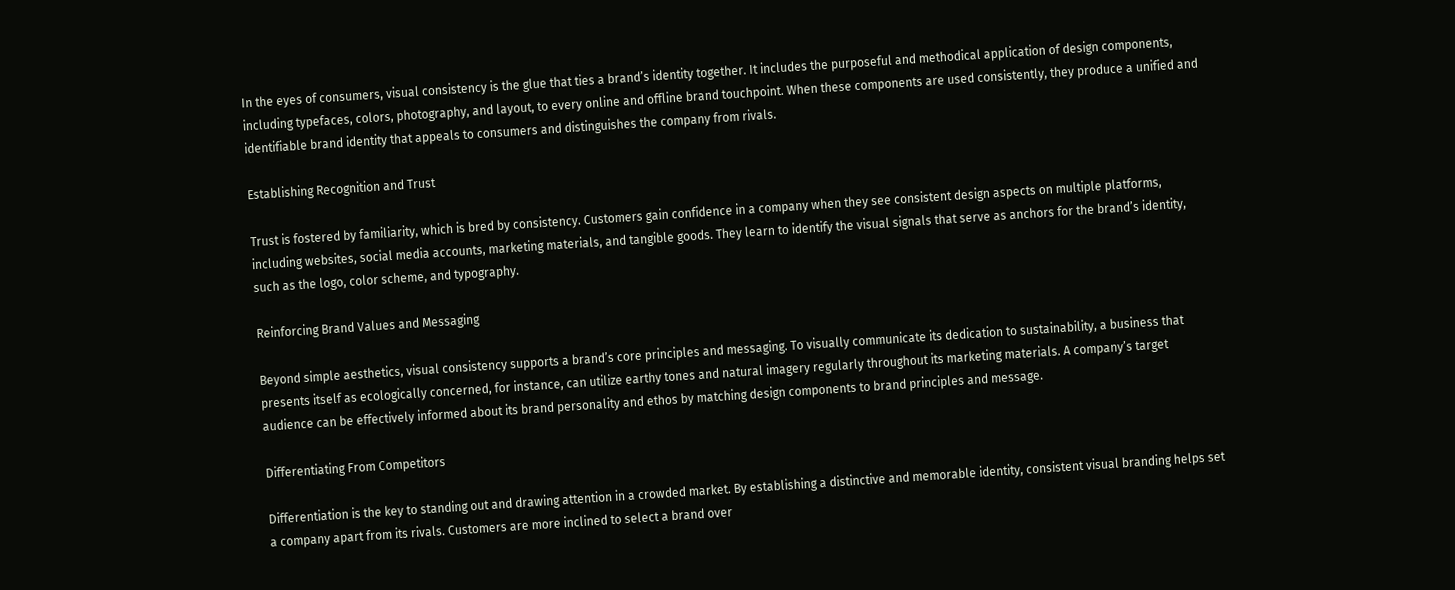In the eyes of consumers, visual consistency is the glue that ties a brand’s identity together. It includes the purposeful and methodical application of design components, including typefaces, colors, photography, and layout, to every online and offline brand touchpoint. When these components are used consistently, they produce a unified and identifiable brand identity that appeals to consumers and distinguishes the company from rivals.

Establishing Recognition and Trust

Trust is fostered by familiarity, which is bred by consistency. Customers gain confidence in a company when they see consistent design aspects on multiple platforms, including websites, social media accounts, marketing materials, and tangible goods. They learn to identify the visual signals that serve as anchors for the brand’s identity, such as the logo, color scheme, and typography.

Reinforcing Brand Values and Messaging

Beyond simple aesthetics, visual consistency supports a brand’s core principles and messaging. To visually communicate its dedication to sustainability, a business that presents itself as ecologically concerned, for instance, can utilize earthy tones and natural imagery regularly throughout its marketing materials. A company’s target audience can be effectively informed about its brand personality and ethos by matching design components to brand principles and message.

Differentiating From Competitors

Differentiation is the key to standing out and drawing attention in a crowded market. By establishing a distinctive and memorable identity, consistent visual branding helps set a company apart from its rivals. Customers are more inclined to select a brand over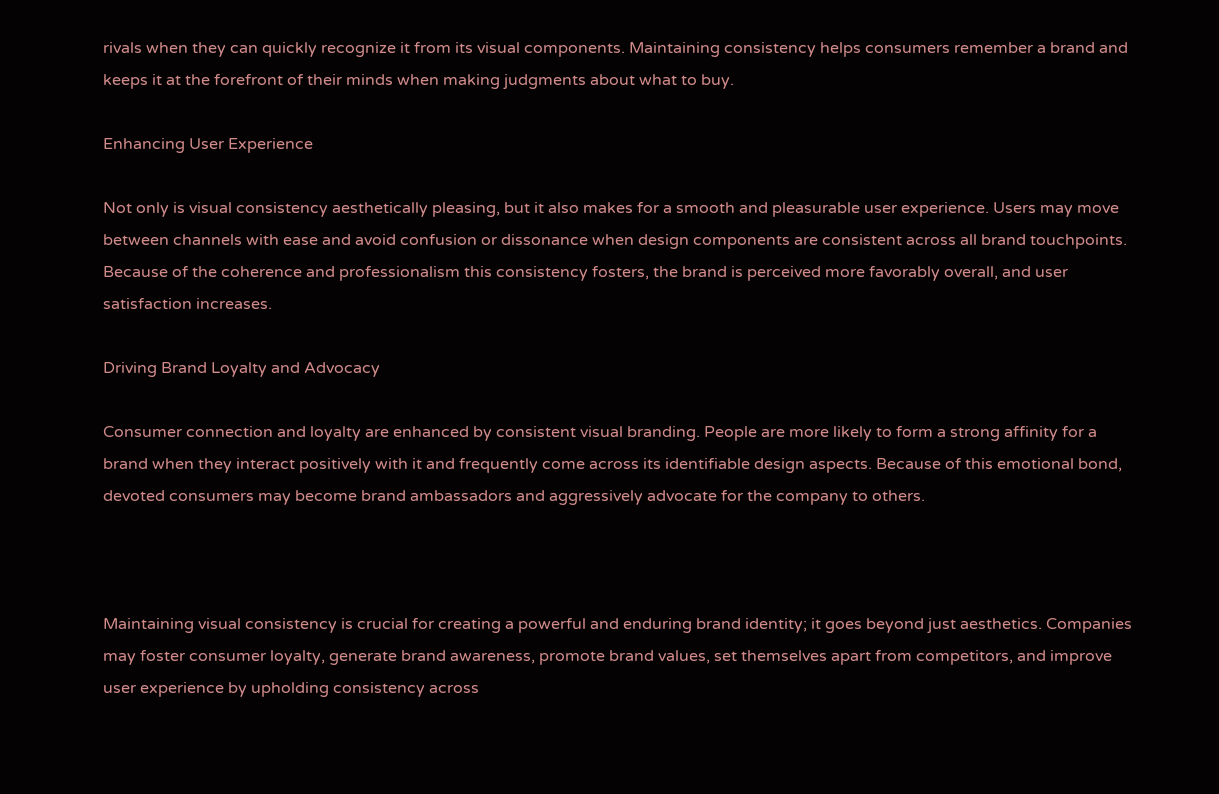rivals when they can quickly recognize it from its visual components. Maintaining consistency helps consumers remember a brand and keeps it at the forefront of their minds when making judgments about what to buy.

Enhancing User Experience

Not only is visual consistency aesthetically pleasing, but it also makes for a smooth and pleasurable user experience. Users may move between channels with ease and avoid confusion or dissonance when design components are consistent across all brand touchpoints. Because of the coherence and professionalism this consistency fosters, the brand is perceived more favorably overall, and user satisfaction increases.

Driving Brand Loyalty and Advocacy

Consumer connection and loyalty are enhanced by consistent visual branding. People are more likely to form a strong affinity for a brand when they interact positively with it and frequently come across its identifiable design aspects. Because of this emotional bond, devoted consumers may become brand ambassadors and aggressively advocate for the company to others.



Maintaining visual consistency is crucial for creating a powerful and enduring brand identity; it goes beyond just aesthetics. Companies may foster consumer loyalty, generate brand awareness, promote brand values, set themselves apart from competitors, and improve user experience by upholding consistency across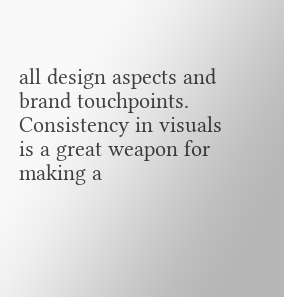all design aspects and brand touchpoints. Consistency in visuals is a great weapon for making a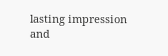lasting impression and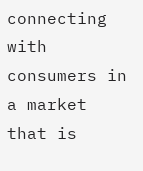connecting with consumers in a market that is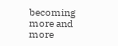becoming more and more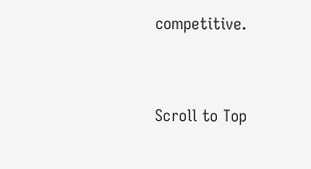competitive.


Scroll to Top